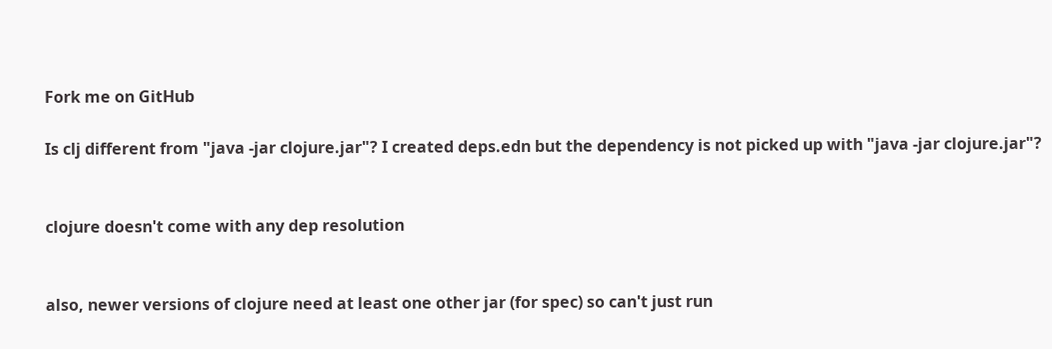Fork me on GitHub

Is clj different from "java -jar clojure.jar"? I created deps.edn but the dependency is not picked up with "java -jar clojure.jar"?


clojure doesn't come with any dep resolution


also, newer versions of clojure need at least one other jar (for spec) so can't just run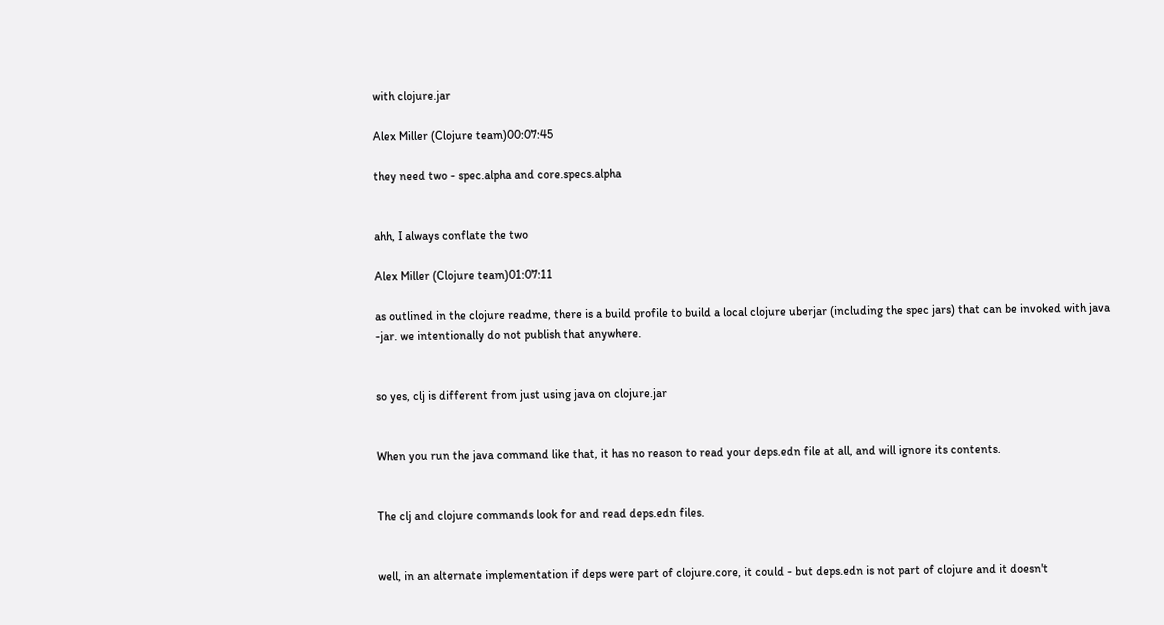with clojure.jar

Alex Miller (Clojure team)00:07:45

they need two - spec.alpha and core.specs.alpha


ahh, I always conflate the two

Alex Miller (Clojure team)01:07:11

as outlined in the clojure readme, there is a build profile to build a local clojure uberjar (including the spec jars) that can be invoked with java -jar. we intentionally do not publish that anywhere.


so yes, clj is different from just using java on clojure.jar


When you run the java command like that, it has no reason to read your deps.edn file at all, and will ignore its contents.


The clj and clojure commands look for and read deps.edn files.


well, in an alternate implementation if deps were part of clojure.core, it could - but deps.edn is not part of clojure and it doesn't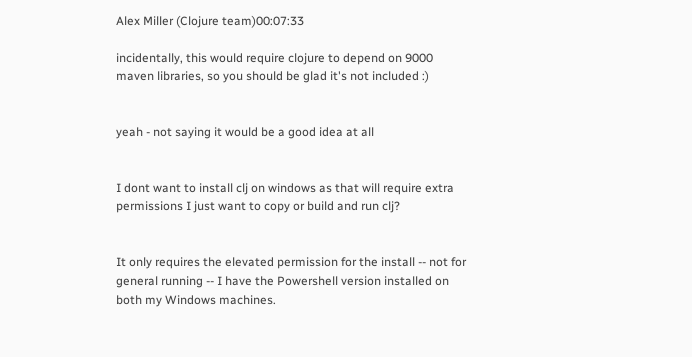Alex Miller (Clojure team)00:07:33

incidentally, this would require clojure to depend on 9000 maven libraries, so you should be glad it's not included :)


yeah - not saying it would be a good idea at all


I dont want to install clj on windows as that will require extra permissions I just want to copy or build and run clj?


It only requires the elevated permission for the install -- not for general running -- I have the Powershell version installed on both my Windows machines.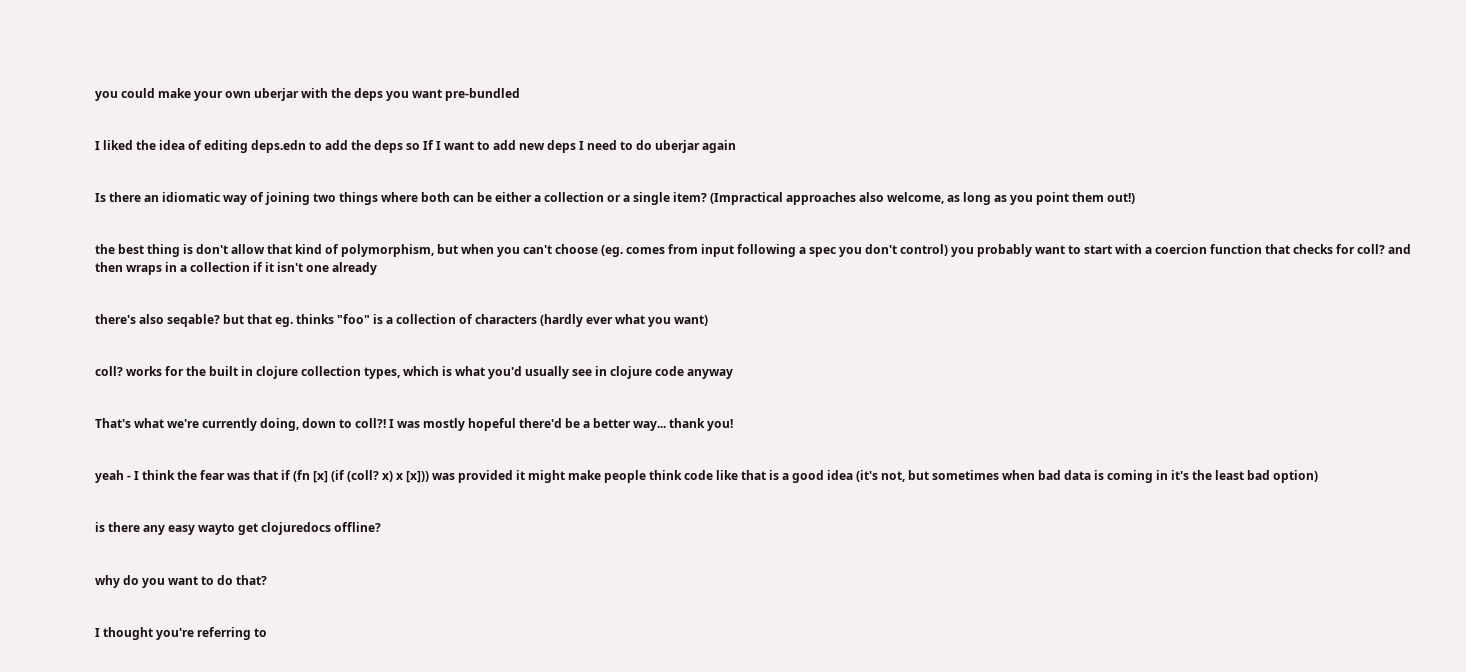you could make your own uberjar with the deps you want pre-bundled


I liked the idea of editing deps.edn to add the deps so If I want to add new deps I need to do uberjar again


Is there an idiomatic way of joining two things where both can be either a collection or a single item? (Impractical approaches also welcome, as long as you point them out!)


the best thing is don't allow that kind of polymorphism, but when you can't choose (eg. comes from input following a spec you don't control) you probably want to start with a coercion function that checks for coll? and then wraps in a collection if it isn't one already


there's also seqable? but that eg. thinks "foo" is a collection of characters (hardly ever what you want)


coll? works for the built in clojure collection types, which is what you'd usually see in clojure code anyway


That's what we're currently doing, down to coll?! I was mostly hopeful there'd be a better way... thank you!


yeah - I think the fear was that if (fn [x] (if (coll? x) x [x])) was provided it might make people think code like that is a good idea (it's not, but sometimes when bad data is coming in it's the least bad option)


is there any easy wayto get clojuredocs offline?


why do you want to do that?


I thought you're referring to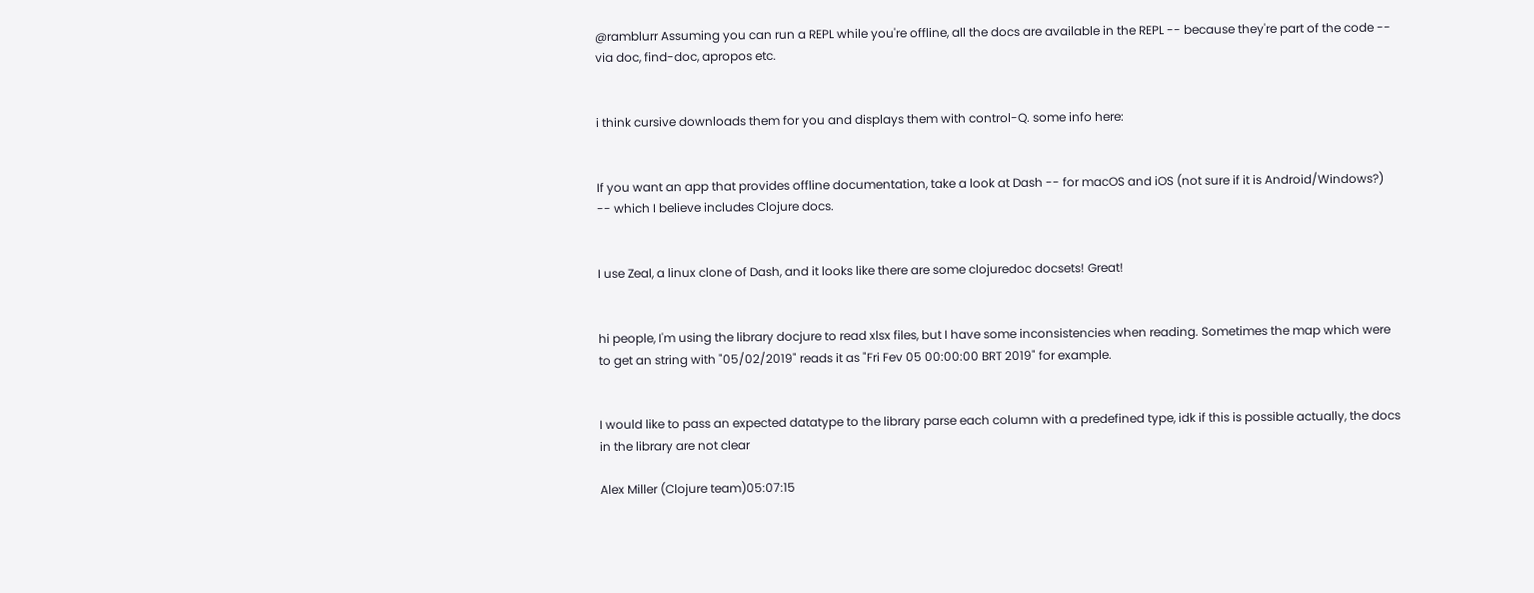@ramblurr Assuming you can run a REPL while you're offline, all the docs are available in the REPL -- because they're part of the code -- via doc, find-doc, apropos etc.


i think cursive downloads them for you and displays them with control-Q. some info here:


If you want an app that provides offline documentation, take a look at Dash -- for macOS and iOS (not sure if it is Android/Windows?) -- which I believe includes Clojure docs.


I use Zeal, a linux clone of Dash, and it looks like there are some clojuredoc docsets! Great!


hi people, I'm using the library docjure to read xlsx files, but I have some inconsistencies when reading. Sometimes the map which were to get an string with "05/02/2019" reads it as "Fri Fev 05 00:00:00 BRT 2019" for example.


I would like to pass an expected datatype to the library parse each column with a predefined type, idk if this is possible actually, the docs in the library are not clear

Alex Miller (Clojure team)05:07:15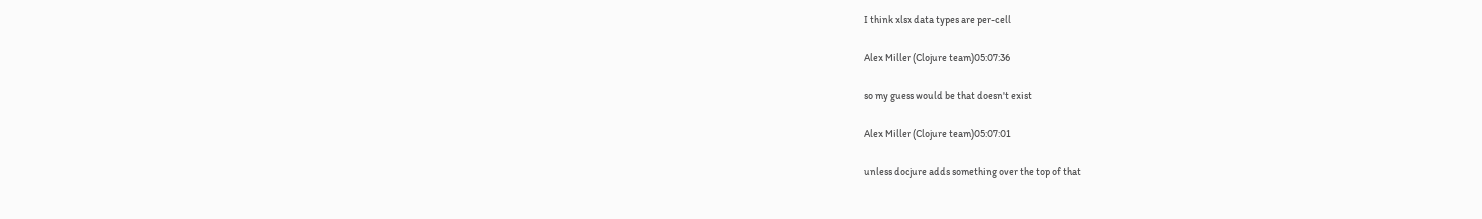I think xlsx data types are per-cell

Alex Miller (Clojure team)05:07:36

so my guess would be that doesn't exist

Alex Miller (Clojure team)05:07:01

unless docjure adds something over the top of that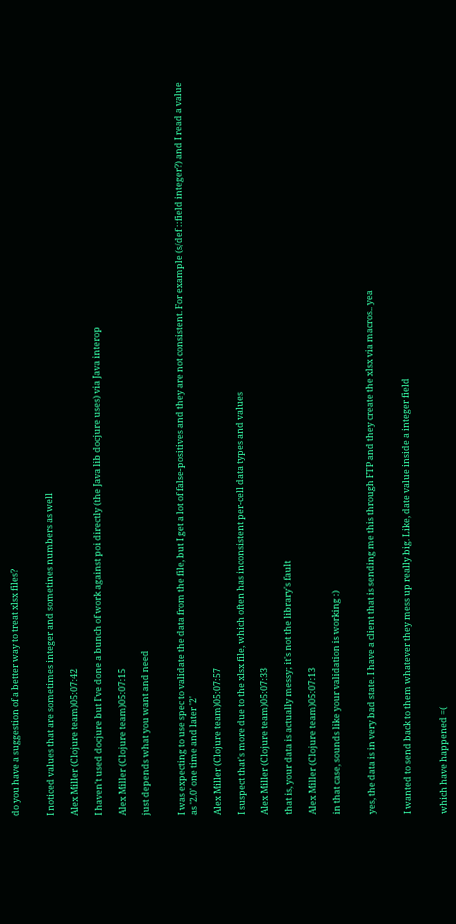do you have a suggestion of a better way to treat xlsx files?


I noticed values that are sometimes integer and sometines numbers as well

Alex Miller (Clojure team)05:07:42

I haven't used docjure but I've done a bunch of work against poi directly (the Java lib docjure uses) via Java interop

Alex Miller (Clojure team)05:07:15

just depends what you want and need


I was expecting to use spec to validate the data from the file, but I get a lot of false-positives and they are not consistent. For example (s/def ::field integer?) and I read a value as '2.0' one time and later '2'

Alex Miller (Clojure team)05:07:57

I suspect that's more due to the xlsx file, which often has inconsistent per-cell data types and values

Alex Miller (Clojure team)05:07:33

that is, your data is actually messy; it's not the library's fault

Alex Miller (Clojure team)05:07:13

in that case, sounds like your validation is working :)


yes, the data is in very bad state. I have a client that is sending me this through FTP and they create the xlsx via macros.. yea


I wanted to send back to them whatever they mess up really big. Like, date value inside a integer field


which have happened =(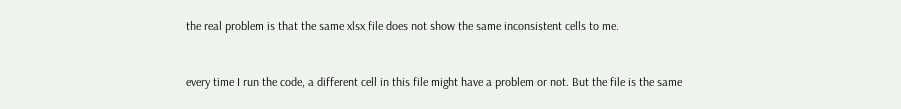the real problem is that the same xlsx file does not show the same inconsistent cells to me.


every time I run the code, a different cell in this file might have a problem or not. But the file is the same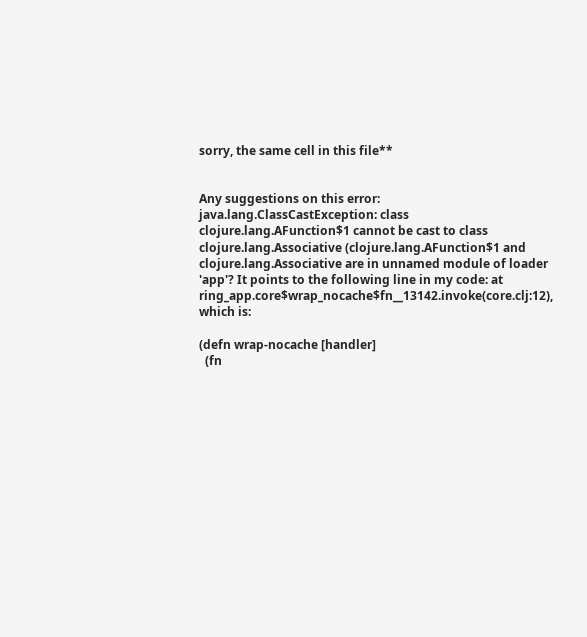sorry, the same cell in this file**


Any suggestions on this error: java.lang.ClassCastException: class clojure.lang.AFunction$1 cannot be cast to class clojure.lang.Associative (clojure.lang.AFunction$1 and clojure.lang.Associative are in unnamed module of loader 'app'? It points to the following line in my code: at ring_app.core$wrap_nocache$fn__13142.invoke(core.clj:12), which is:

(defn wrap-nocache [handler]
  (fn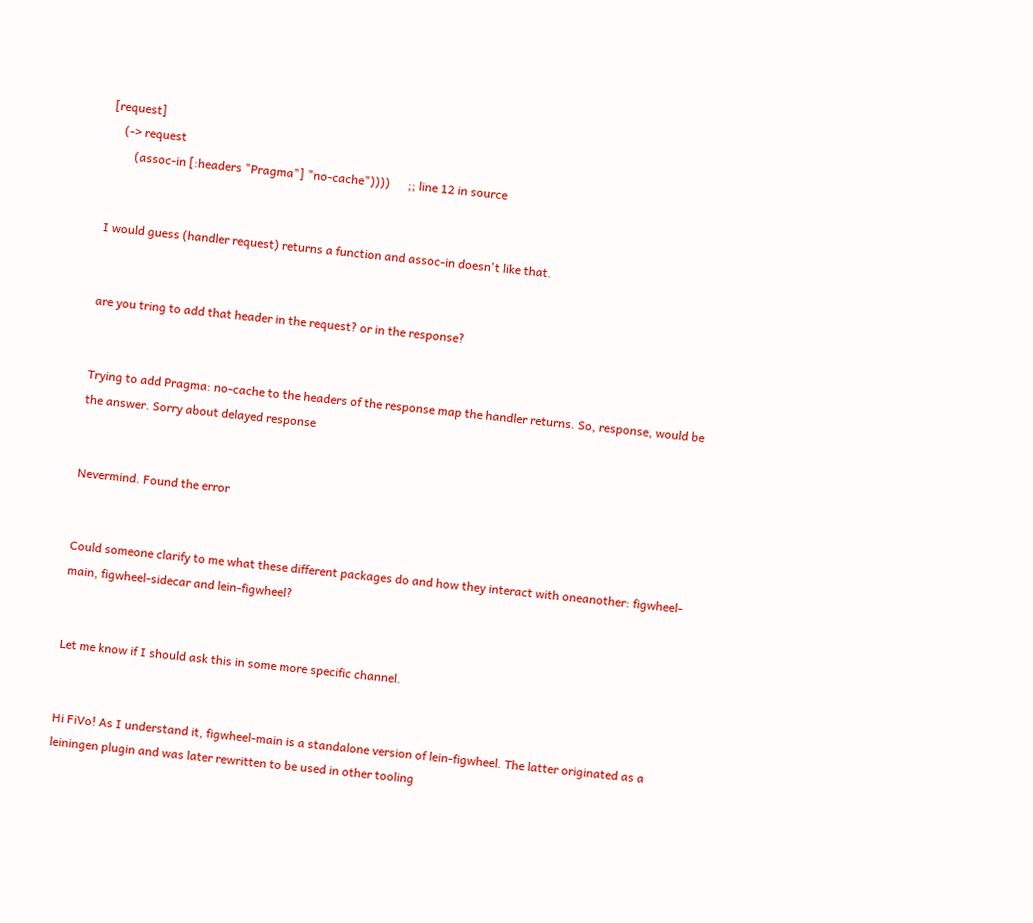[request]
    (-> request
        (assoc-in [:headers "Pragma"] "no-cache"))))      ;; line 12 in source


I would guess (handler request) returns a function and assoc-in doesn't like that.


are you tring to add that header in the request? or in the response?


Trying to add Pragma: no-cache to the headers of the response map the handler returns. So, response, would be the answer. Sorry about delayed response


Nevermind. Found the error


Could someone clarify to me what these different packages do and how they interact with oneanother: figwheel-main, figwheel-sidecar and lein-figwheel?


Let me know if I should ask this in some more specific channel.


Hi FiVo! As I understand it, figwheel-main is a standalone version of lein-figwheel. The latter originated as a leiningen plugin and was later rewritten to be used in other tooling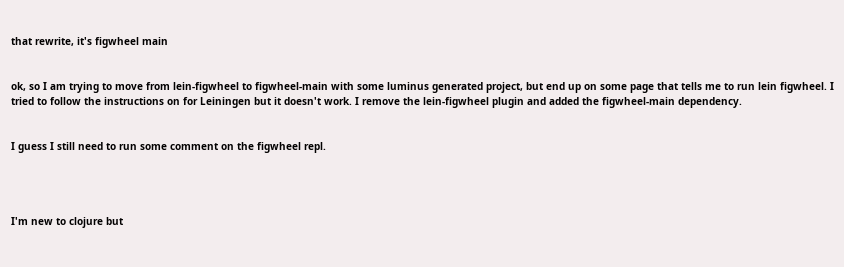that rewrite, it's figwheel main


ok, so I am trying to move from lein-figwheel to figwheel-main with some luminus generated project, but end up on some page that tells me to run lein figwheel. I tried to follow the instructions on for Leiningen but it doesn't work. I remove the lein-figwheel plugin and added the figwheel-main dependency.


I guess I still need to run some comment on the figwheel repl.




I'm new to clojure but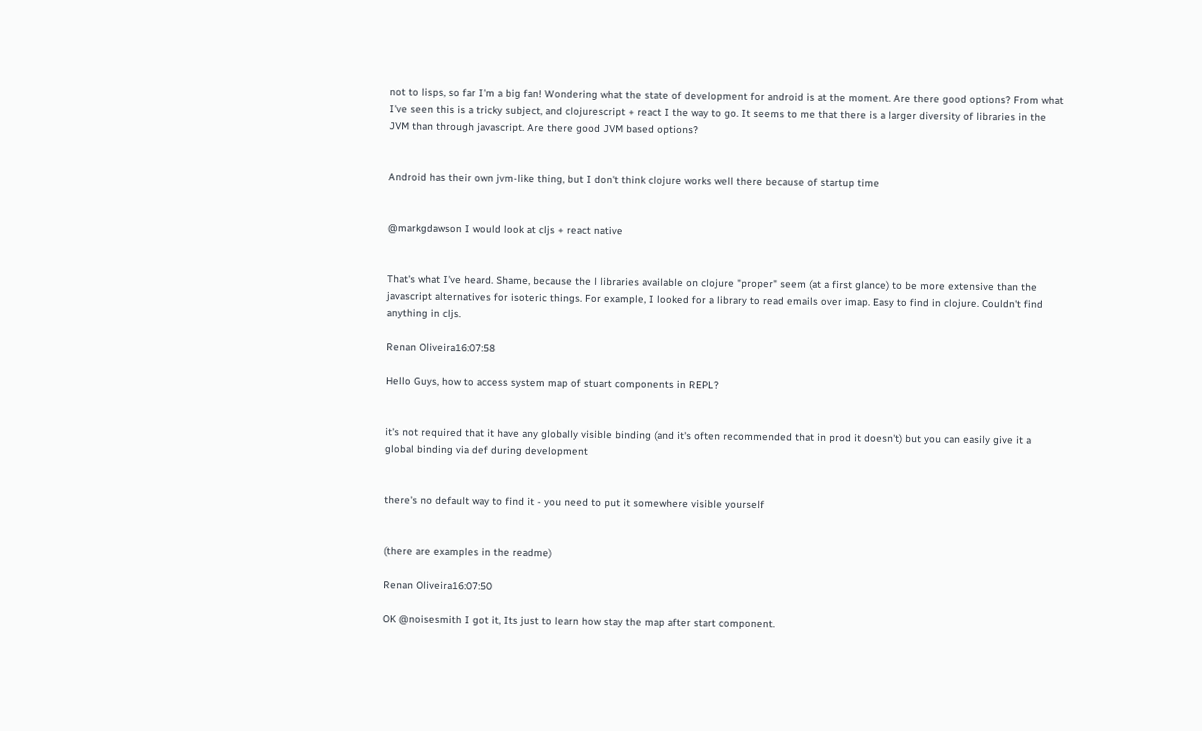not to lisps, so far I'm a big fan! Wondering what the state of development for android is at the moment. Are there good options? From what I've seen this is a tricky subject, and clojurescript + react I the way to go. It seems to me that there is a larger diversity of libraries in the JVM than through javascript. Are there good JVM based options?


Android has their own jvm-like thing, but I don't think clojure works well there because of startup time


@markgdawson I would look at cljs + react native


That's what I've heard. Shame, because the l libraries available on clojure "proper" seem (at a first glance) to be more extensive than the javascript alternatives for isoteric things. For example, I looked for a library to read emails over imap. Easy to find in clojure. Couldn't find anything in cljs.

Renan Oliveira16:07:58

Hello Guys, how to access system map of stuart components in REPL?


it's not required that it have any globally visible binding (and it's often recommended that in prod it doesn't) but you can easily give it a global binding via def during development


there's no default way to find it - you need to put it somewhere visible yourself


(there are examples in the readme)

Renan Oliveira16:07:50

OK @noisesmith I got it, Its just to learn how stay the map after start component.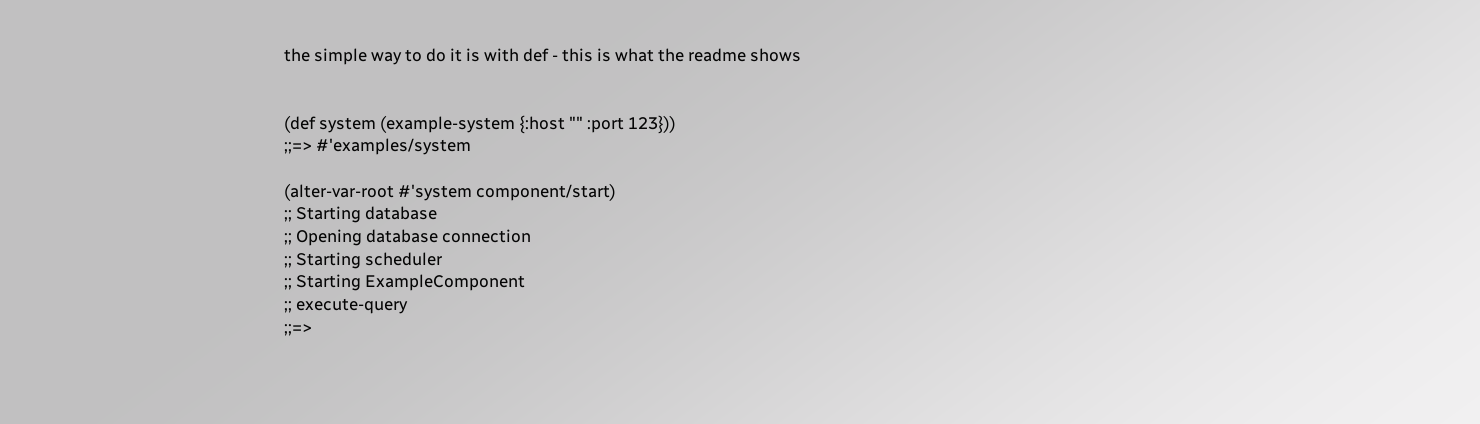the simple way to do it is with def - this is what the readme shows


(def system (example-system {:host "" :port 123}))
;;=> #'examples/system

(alter-var-root #'system component/start)
;; Starting database
;; Opening database connection
;; Starting scheduler
;; Starting ExampleComponent
;; execute-query
;;=>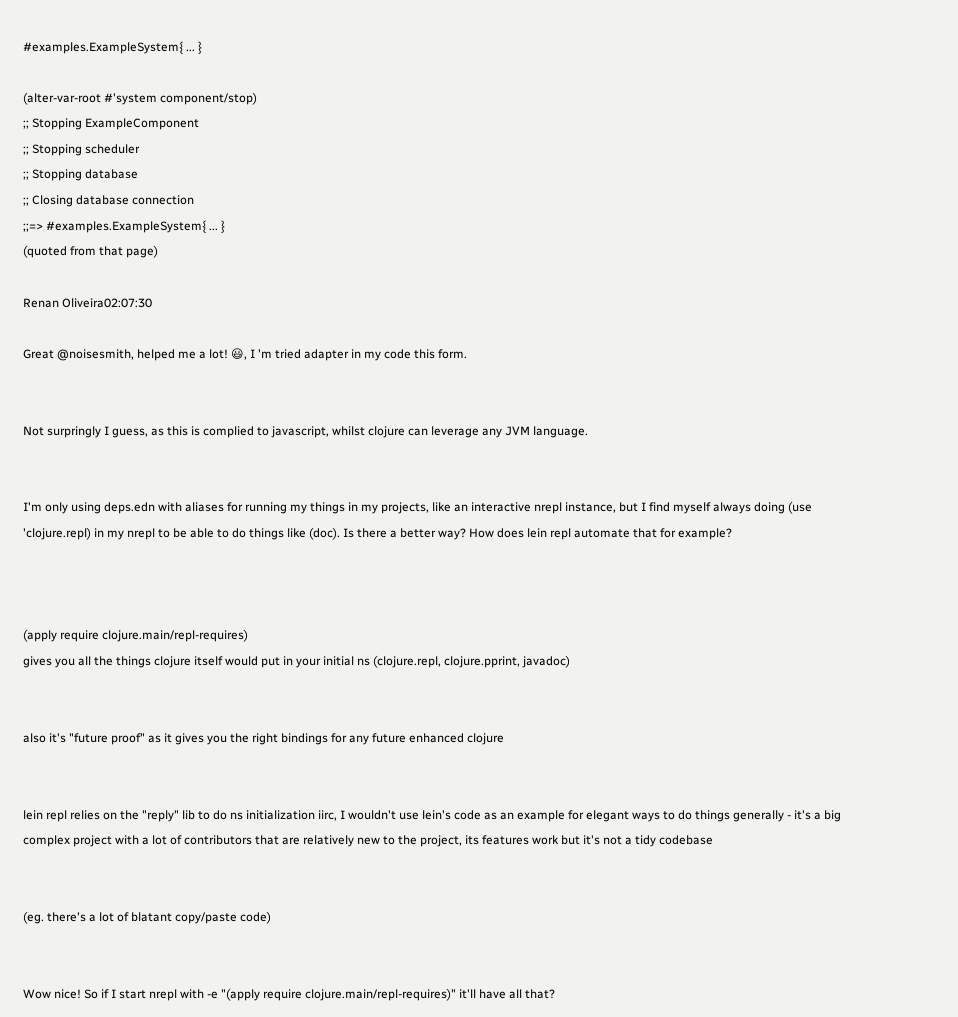#examples.ExampleSystem{ ... }

(alter-var-root #'system component/stop)
;; Stopping ExampleComponent
;; Stopping scheduler
;; Stopping database
;; Closing database connection
;;=> #examples.ExampleSystem{ ... }
(quoted from that page)

Renan Oliveira02:07:30

Great @noisesmith, helped me a lot! 😃, I 'm tried adapter in my code this form.


Not surpringly I guess, as this is complied to javascript, whilst clojure can leverage any JVM language.


I'm only using deps.edn with aliases for running my things in my projects, like an interactive nrepl instance, but I find myself always doing (use 'clojure.repl) in my nrepl to be able to do things like (doc). Is there a better way? How does lein repl automate that for example?



(apply require clojure.main/repl-requires)
gives you all the things clojure itself would put in your initial ns (clojure.repl, clojure.pprint, javadoc)


also it's "future proof" as it gives you the right bindings for any future enhanced clojure


lein repl relies on the "reply" lib to do ns initialization iirc, I wouldn't use lein's code as an example for elegant ways to do things generally - it's a big complex project with a lot of contributors that are relatively new to the project, its features work but it's not a tidy codebase


(eg. there's a lot of blatant copy/paste code)


Wow nice! So if I start nrepl with -e "(apply require clojure.main/repl-requires)" it'll have all that?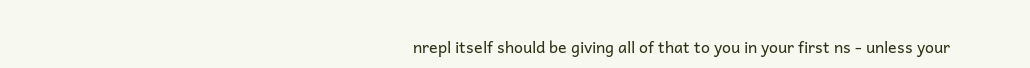nrepl itself should be giving all of that to you in your first ns - unless your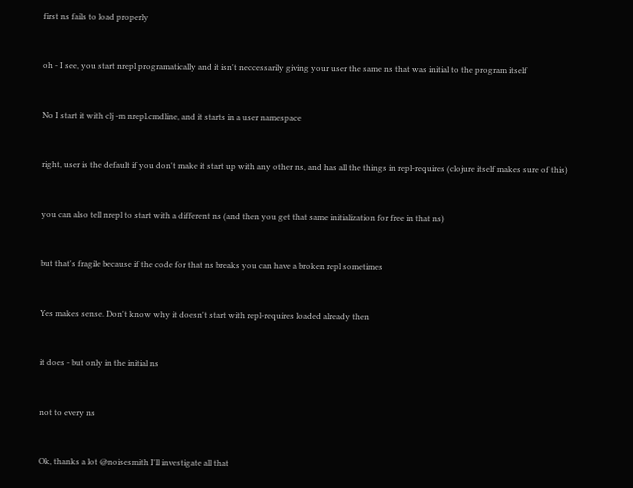first ns fails to load properly


oh - I see, you start nrepl programatically and it isn't neccessarily giving your user the same ns that was initial to the program itself


No I start it with clj -m nrepl.cmdline, and it starts in a user namespace


right, user is the default if you don't make it start up with any other ns, and has all the things in repl-requires (clojure itself makes sure of this)


you can also tell nrepl to start with a different ns (and then you get that same initialization for free in that ns)


but that's fragile because if the code for that ns breaks you can have a broken repl sometimes


Yes makes sense. Don't know why it doesn't start with repl-requires loaded already then


it does - but only in the initial ns


not to every ns


Ok, thanks a lot @noisesmith I'll investigate all that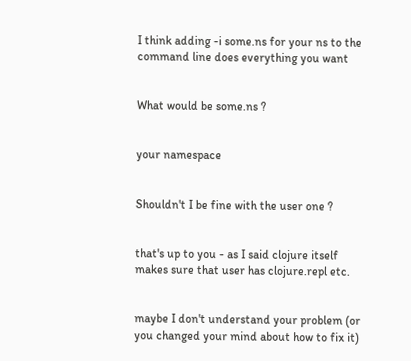I think adding -i some.ns for your ns to the command line does everything you want


What would be some.ns ?


your namespace


Shouldn't I be fine with the user one ?


that's up to you - as I said clojure itself makes sure that user has clojure.repl etc.


maybe I don't understand your problem (or you changed your mind about how to fix it)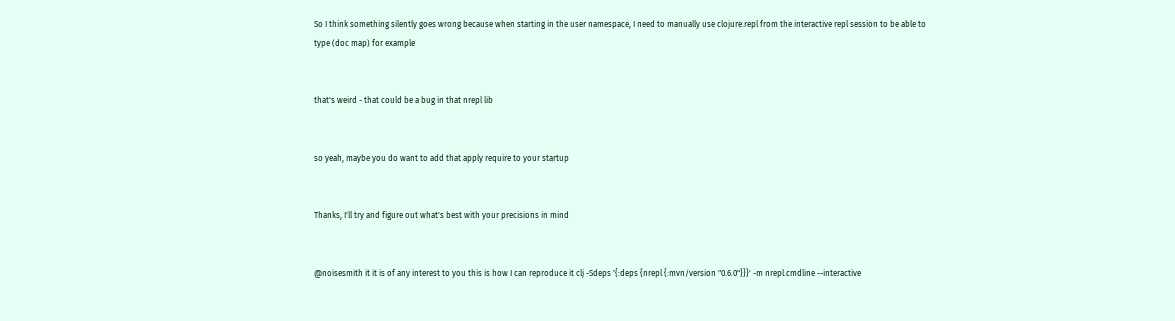So I think something silently goes wrong because when starting in the user namespace, I need to manually use clojure.repl from the interactive repl session to be able to type (doc map) for example


that's weird - that could be a bug in that nrepl lib


so yeah, maybe you do want to add that apply require to your startup


Thanks, I'll try and figure out what's best with your precisions in mind


@noisesmith it it is of any interest to you this is how I can reproduce it clj -Sdeps '{:deps {nrepl {:mvn/version "0.6.0"}}}' -m nrepl.cmdline --interactive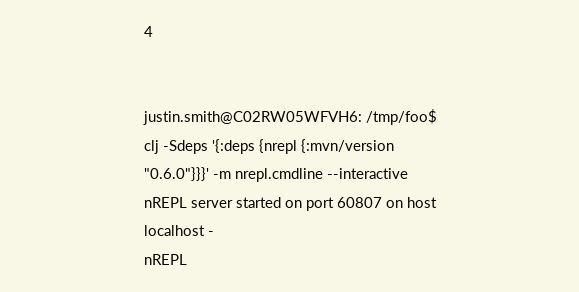4


justin.smith@C02RW05WFVH6: /tmp/foo$ clj -Sdeps '{:deps {nrepl {:mvn/version "0.6.0"}}}' -m nrepl.cmdline --interactive
nREPL server started on port 60807 on host localhost -
nREPL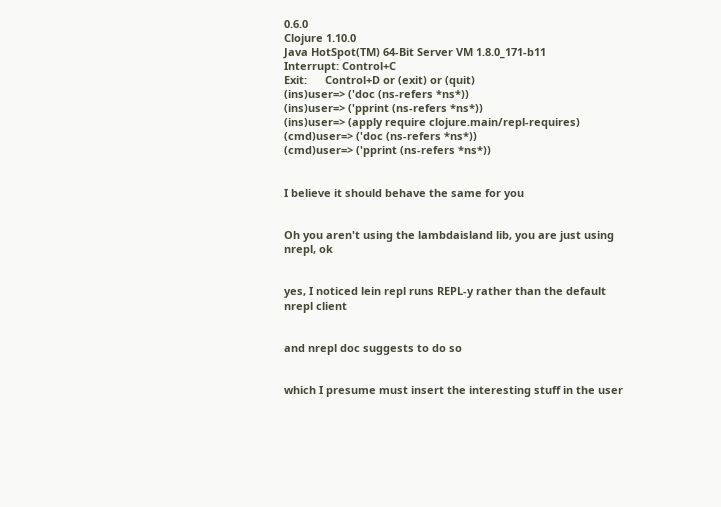0.6.0
Clojure 1.10.0
Java HotSpot(TM) 64-Bit Server VM 1.8.0_171-b11
Interrupt: Control+C
Exit:      Control+D or (exit) or (quit)
(ins)user=> ('doc (ns-refers *ns*))
(ins)user=> ('pprint (ns-refers *ns*))
(ins)user=> (apply require clojure.main/repl-requires)
(cmd)user=> ('doc (ns-refers *ns*))
(cmd)user=> ('pprint (ns-refers *ns*))


I believe it should behave the same for you


Oh you aren't using the lambdaisland lib, you are just using nrepl, ok


yes, I noticed lein repl runs REPL-y rather than the default nrepl client


and nrepl doc suggests to do so


which I presume must insert the interesting stuff in the user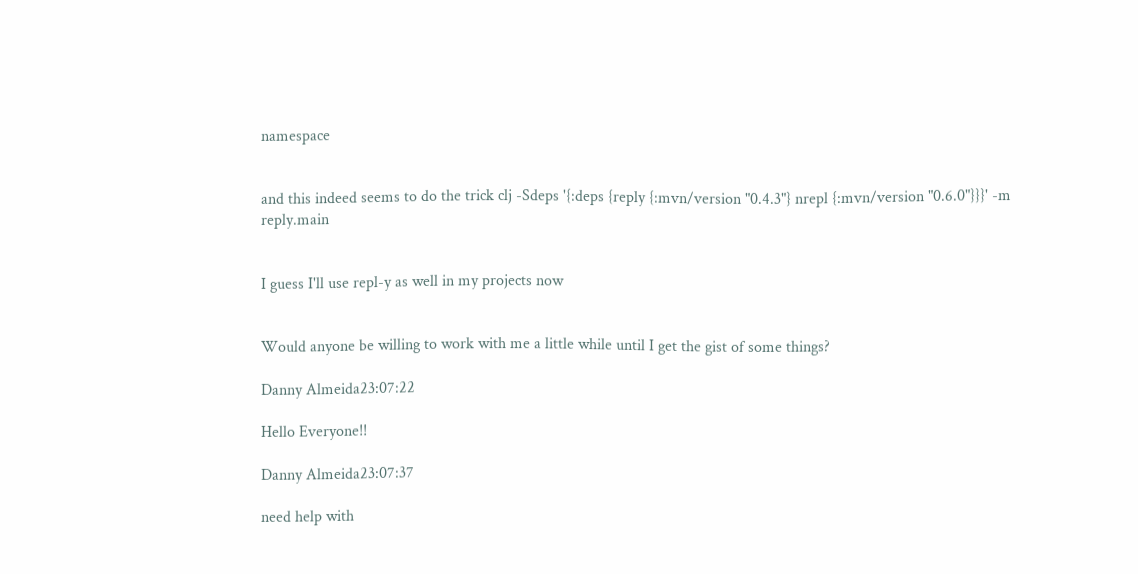namespace


and this indeed seems to do the trick clj -Sdeps '{:deps {reply {:mvn/version "0.4.3"} nrepl {:mvn/version "0.6.0"}}}' -m reply.main


I guess I'll use repl-y as well in my projects now


Would anyone be willing to work with me a little while until I get the gist of some things?

Danny Almeida23:07:22

Hello Everyone!!

Danny Almeida23:07:37

need help with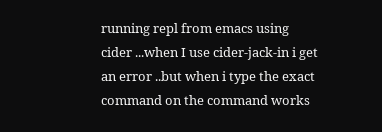running repl from emacs using cider ...when I use cider-jack-in i get an error ..but when i type the exact command on the command works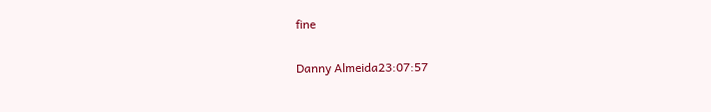fine

Danny Almeida23:07:57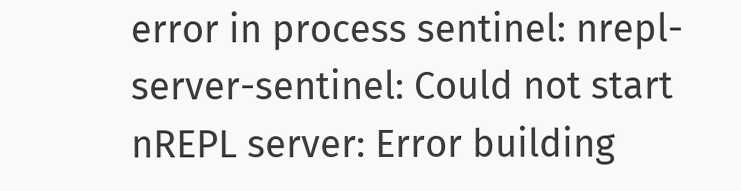error in process sentinel: nrepl-server-sentinel: Could not start nREPL server: Error building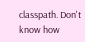classpath. Don't know how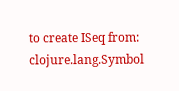to create ISeq from: clojure.lang.Symbol